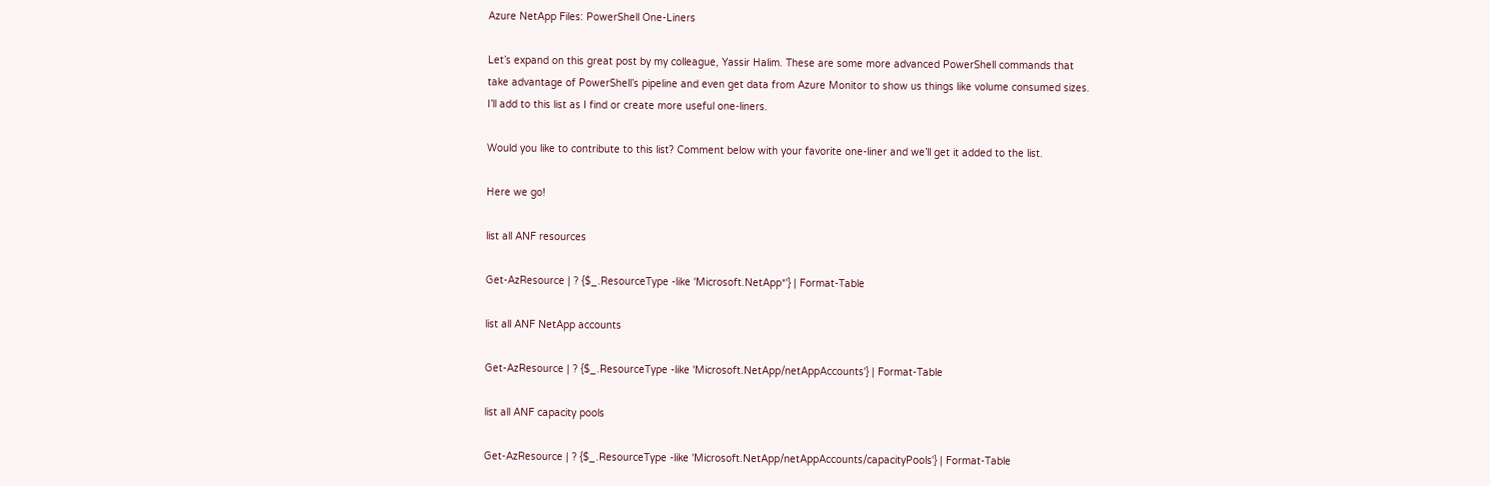Azure NetApp Files: PowerShell One-Liners

Let’s expand on this great post by my colleague, Yassir Halim. These are some more advanced PowerShell commands that take advantage of PowerShell’s pipeline and even get data from Azure Monitor to show us things like volume consumed sizes. I’ll add to this list as I find or create more useful one-liners.

Would you like to contribute to this list? Comment below with your favorite one-liner and we’ll get it added to the list.

Here we go!

list all ANF resources

Get-AzResource | ? {$_.ResourceType -like 'Microsoft.NetApp*'} | Format-Table

list all ANF NetApp accounts

Get-AzResource | ? {$_.ResourceType -like 'Microsoft.NetApp/netAppAccounts'} | Format-Table

list all ANF capacity pools

Get-AzResource | ? {$_.ResourceType -like 'Microsoft.NetApp/netAppAccounts/capacityPools'} | Format-Table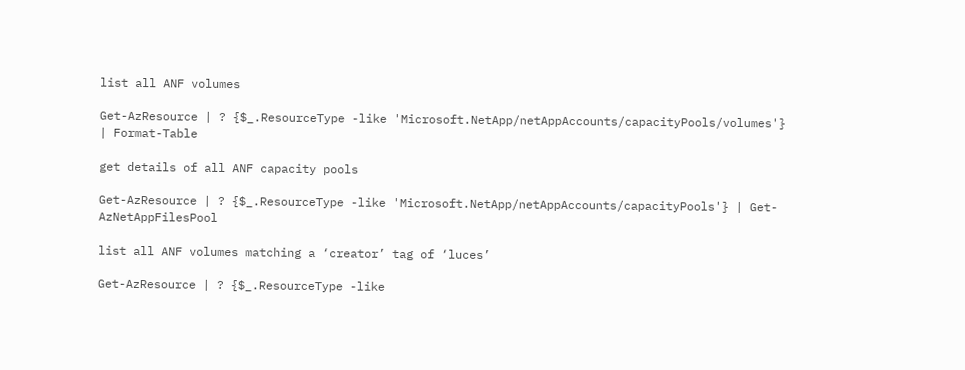list all ANF volumes

Get-AzResource | ? {$_.ResourceType -like 'Microsoft.NetApp/netAppAccounts/capacityPools/volumes'} | Format-Table

get details of all ANF capacity pools

Get-AzResource | ? {$_.ResourceType -like 'Microsoft.NetApp/netAppAccounts/capacityPools'} | Get-AzNetAppFilesPool

list all ANF volumes matching a ‘creator’ tag of ‘luces’

Get-AzResource | ? {$_.ResourceType -like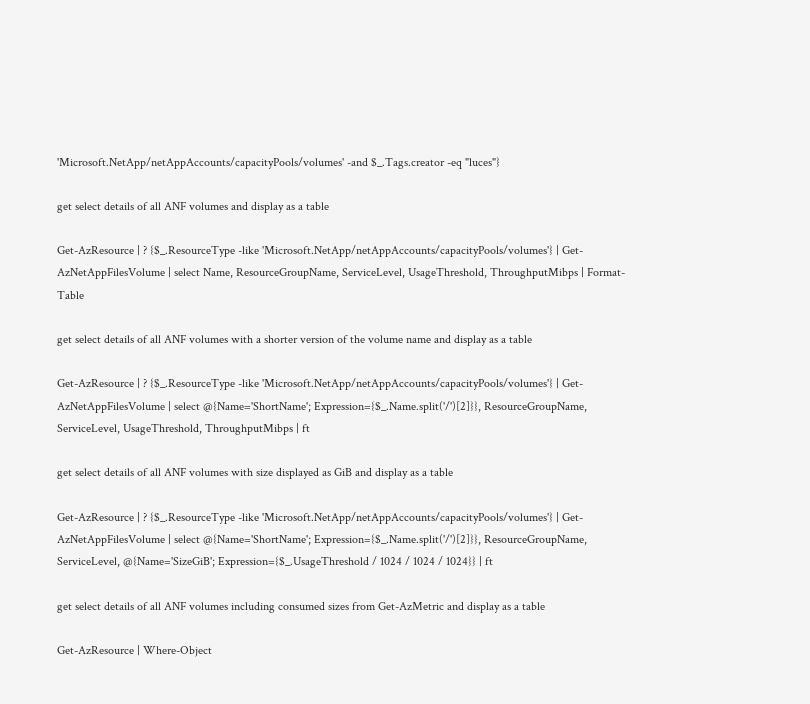'Microsoft.NetApp/netAppAccounts/capacityPools/volumes' -and $_.Tags.creator -eq "luces"}

get select details of all ANF volumes and display as a table

Get-AzResource | ? {$_.ResourceType -like 'Microsoft.NetApp/netAppAccounts/capacityPools/volumes'} | Get-AzNetAppFilesVolume | select Name, ResourceGroupName, ServiceLevel, UsageThreshold, ThroughputMibps | Format-Table

get select details of all ANF volumes with a shorter version of the volume name and display as a table

Get-AzResource | ? {$_.ResourceType -like 'Microsoft.NetApp/netAppAccounts/capacityPools/volumes'} | Get-AzNetAppFilesVolume | select @{Name='ShortName'; Expression={$_.Name.split('/')[2]}}, ResourceGroupName, ServiceLevel, UsageThreshold, ThroughputMibps | ft

get select details of all ANF volumes with size displayed as GiB and display as a table

Get-AzResource | ? {$_.ResourceType -like 'Microsoft.NetApp/netAppAccounts/capacityPools/volumes'} | Get-AzNetAppFilesVolume | select @{Name='ShortName'; Expression={$_.Name.split('/')[2]}}, ResourceGroupName, ServiceLevel, @{Name='SizeGiB'; Expression={$_.UsageThreshold / 1024 / 1024 / 1024}} | ft

get select details of all ANF volumes including consumed sizes from Get-AzMetric and display as a table

Get-AzResource | Where-Object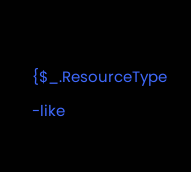{$_.ResourceType -like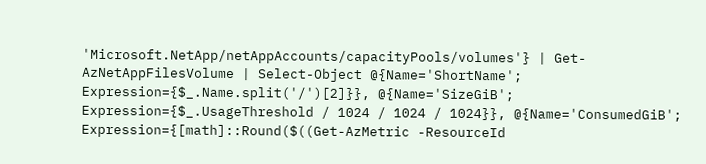'Microsoft.NetApp/netAppAccounts/capacityPools/volumes'} | Get-AzNetAppFilesVolume | Select-Object @{Name='ShortName'; Expression={$_.Name.split('/')[2]}}, @{Name='SizeGiB'; Expression={$_.UsageThreshold / 1024 / 1024 / 1024}}, @{Name='ConsumedGiB'; Expression={[math]::Round($((Get-AzMetric -ResourceId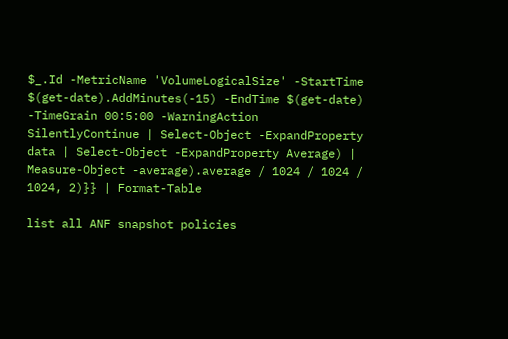$_.Id -MetricName 'VolumeLogicalSize' -StartTime $(get-date).AddMinutes(-15) -EndTime $(get-date) -TimeGrain 00:5:00 -WarningAction SilentlyContinue | Select-Object -ExpandProperty data | Select-Object -ExpandProperty Average) | Measure-Object -average).average / 1024 / 1024 / 1024, 2)}} | Format-Table

list all ANF snapshot policies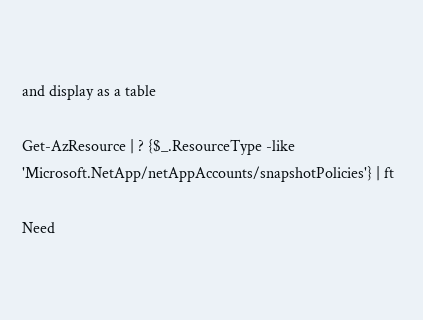and display as a table

Get-AzResource | ? {$_.ResourceType -like 'Microsoft.NetApp/netAppAccounts/snapshotPolicies'} | ft

Need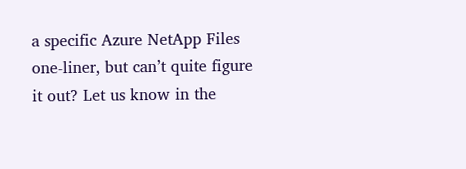a specific Azure NetApp Files one-liner, but can’t quite figure it out? Let us know in the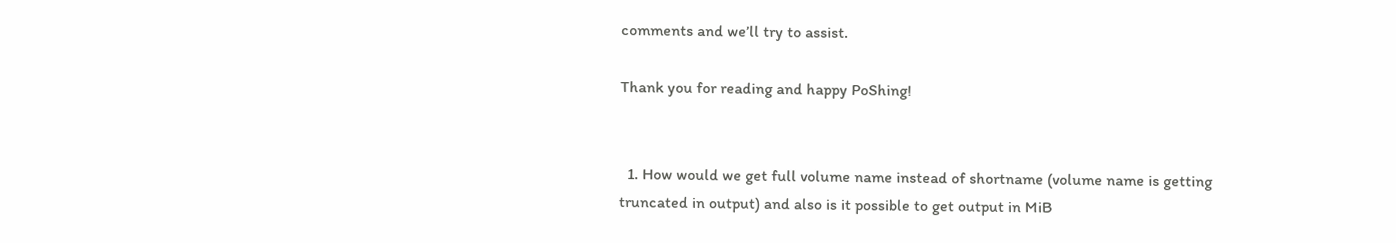comments and we’ll try to assist.

Thank you for reading and happy PoShing!


  1. How would we get full volume name instead of shortname (volume name is getting truncated in output) and also is it possible to get output in MiB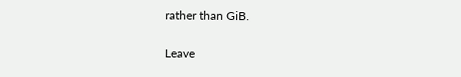rather than GiB.

Leave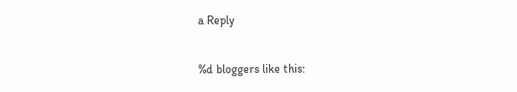a Reply

%d bloggers like this: